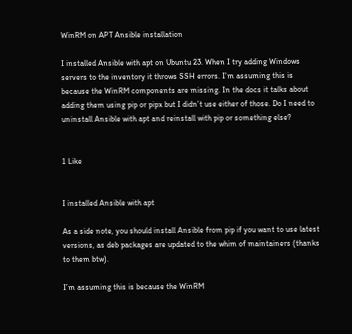WinRM on APT Ansible installation

I installed Ansible with apt on Ubuntu 23. When I try adding Windows servers to the inventory it throws SSH errors. I’m assuming this is because the WinRM components are missing. In the docs it talks about adding them using pip or pipx but I didn’t use either of those. Do I need to uninstall Ansible with apt and reinstall with pip or something else?


1 Like


I installed Ansible with apt

As a side note, you should install Ansible from pip if you want to use latest versions, as deb packages are updated to the whim of maintainers (thanks to them btw).

I’m assuming this is because the WinRM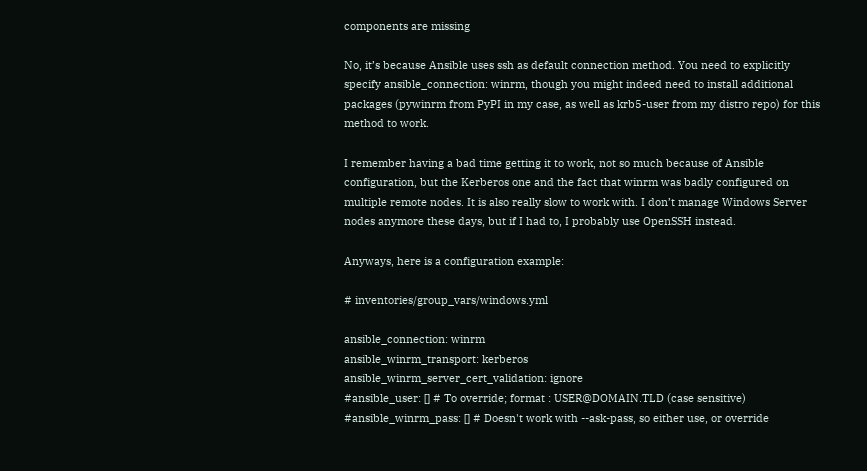components are missing

No, it’s because Ansible uses ssh as default connection method. You need to explicitly specify ansible_connection: winrm, though you might indeed need to install additional packages (pywinrm from PyPI in my case, as well as krb5-user from my distro repo) for this method to work.

I remember having a bad time getting it to work, not so much because of Ansible configuration, but the Kerberos one and the fact that winrm was badly configured on multiple remote nodes. It is also really slow to work with. I don’t manage Windows Server nodes anymore these days, but if I had to, I probably use OpenSSH instead.

Anyways, here is a configuration example:

# inventories/group_vars/windows.yml

ansible_connection: winrm
ansible_winrm_transport: kerberos
ansible_winrm_server_cert_validation: ignore
#ansible_user: [] # To override; format : USER@DOMAIN.TLD (case sensitive)
#ansible_winrm_pass: [] # Doesn't work with --ask-pass, so either use, or override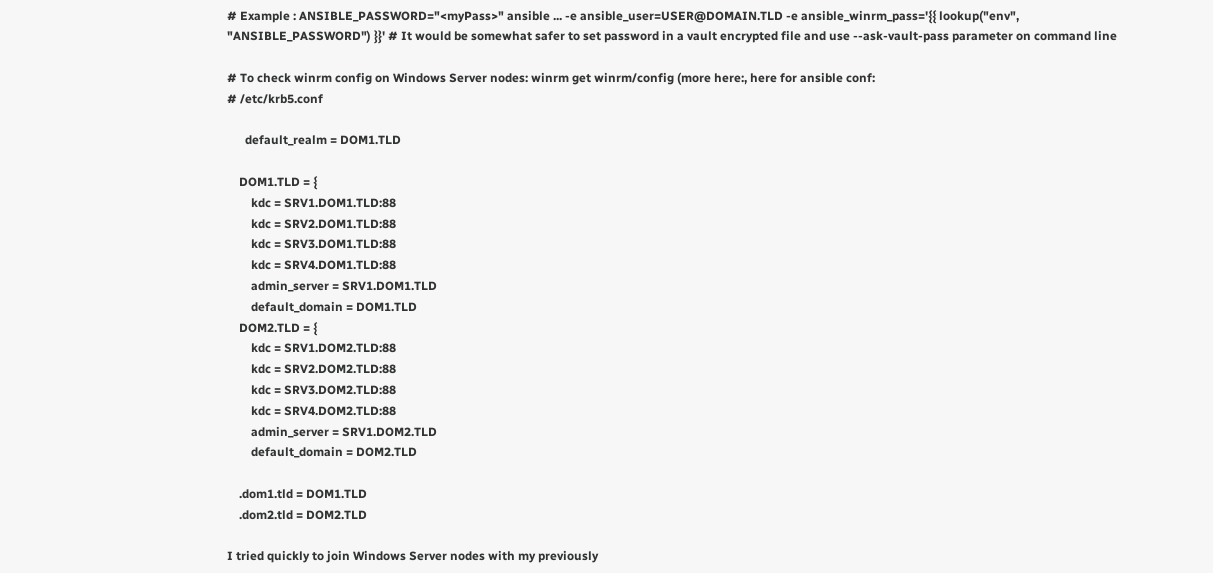# Example : ANSIBLE_PASSWORD="<myPass>" ansible ... -e ansible_user=USER@DOMAIN.TLD -e ansible_winrm_pass='{{ lookup("env", "ANSIBLE_PASSWORD") }}' # It would be somewhat safer to set password in a vault encrypted file and use --ask-vault-pass parameter on command line

# To check winrm config on Windows Server nodes: winrm get winrm/config (more here:, here for ansible conf:
# /etc/krb5.conf

      default_realm = DOM1.TLD

    DOM1.TLD = {
        kdc = SRV1.DOM1.TLD:88
        kdc = SRV2.DOM1.TLD:88
        kdc = SRV3.DOM1.TLD:88
        kdc = SRV4.DOM1.TLD:88
        admin_server = SRV1.DOM1.TLD
        default_domain = DOM1.TLD
    DOM2.TLD = {
        kdc = SRV1.DOM2.TLD:88
        kdc = SRV2.DOM2.TLD:88
        kdc = SRV3.DOM2.TLD:88
        kdc = SRV4.DOM2.TLD:88
        admin_server = SRV1.DOM2.TLD
        default_domain = DOM2.TLD

    .dom1.tld = DOM1.TLD
    .dom2.tld = DOM2.TLD

I tried quickly to join Windows Server nodes with my previously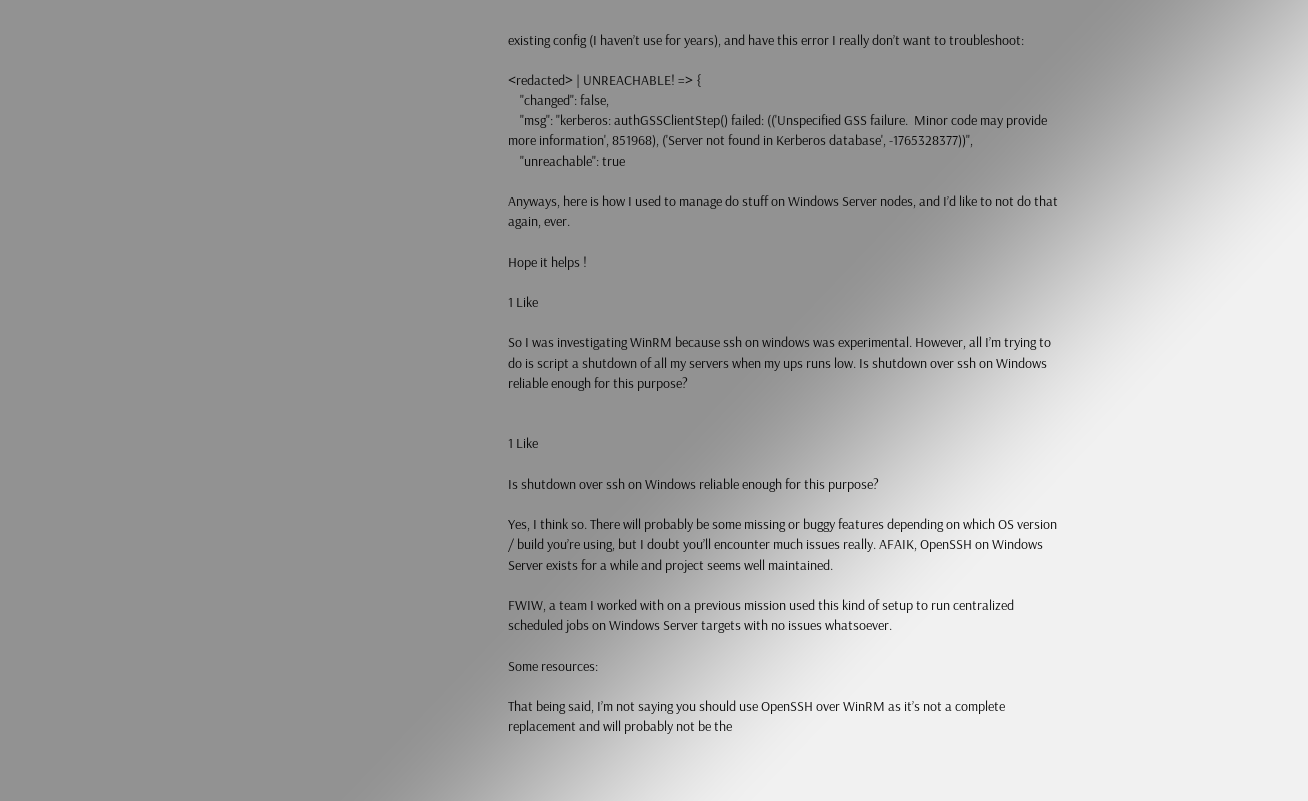existing config (I haven’t use for years), and have this error I really don’t want to troubleshoot:

<redacted> | UNREACHABLE! => {
    "changed": false,
    "msg": "kerberos: authGSSClientStep() failed: (('Unspecified GSS failure.  Minor code may provide more information', 851968), ('Server not found in Kerberos database', -1765328377))",
    "unreachable": true

Anyways, here is how I used to manage do stuff on Windows Server nodes, and I’d like to not do that again, ever.

Hope it helps !

1 Like

So I was investigating WinRM because ssh on windows was experimental. However, all I’m trying to do is script a shutdown of all my servers when my ups runs low. Is shutdown over ssh on Windows reliable enough for this purpose?


1 Like

Is shutdown over ssh on Windows reliable enough for this purpose?

Yes, I think so. There will probably be some missing or buggy features depending on which OS version / build you’re using, but I doubt you’ll encounter much issues really. AFAIK, OpenSSH on Windows Server exists for a while and project seems well maintained.

FWIW, a team I worked with on a previous mission used this kind of setup to run centralized scheduled jobs on Windows Server targets with no issues whatsoever.

Some resources:

That being said, I’m not saying you should use OpenSSH over WinRM as it’s not a complete replacement and will probably not be the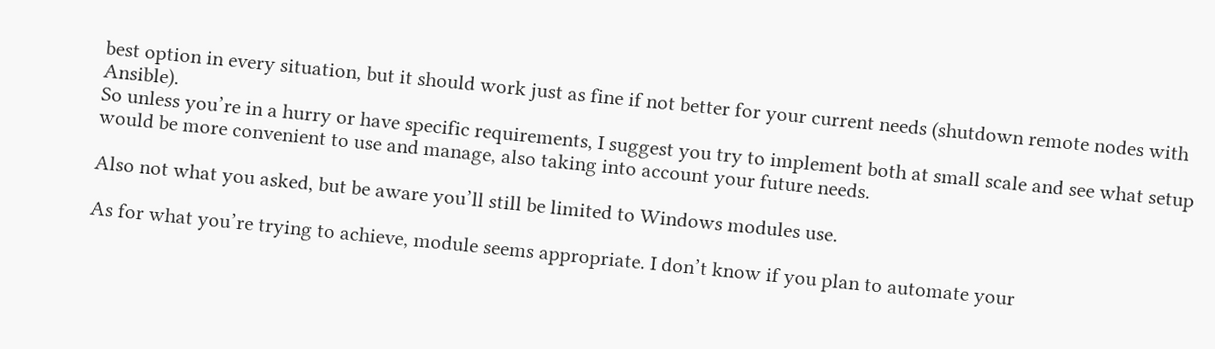best option in every situation, but it should work just as fine if not better for your current needs (shutdown remote nodes with Ansible).
So unless you’re in a hurry or have specific requirements, I suggest you try to implement both at small scale and see what setup would be more convenient to use and manage, also taking into account your future needs.

Also not what you asked, but be aware you’ll still be limited to Windows modules use.

As for what you’re trying to achieve, module seems appropriate. I don’t know if you plan to automate your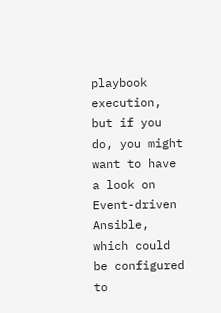playbook execution, but if you do, you might want to have a look on Event-driven Ansible, which could be configured to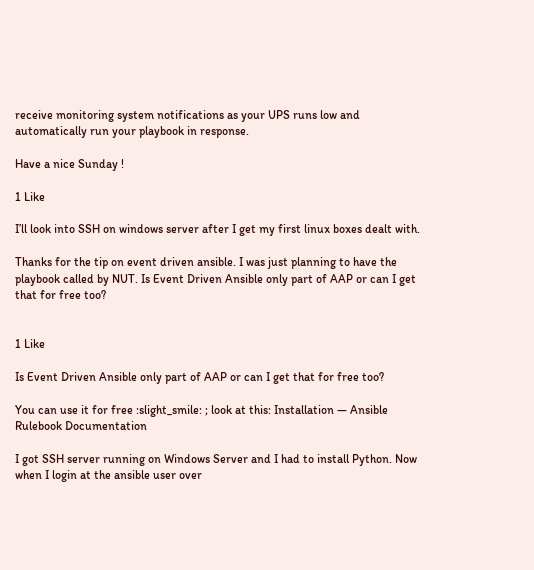receive monitoring system notifications as your UPS runs low and automatically run your playbook in response.

Have a nice Sunday !

1 Like

I’ll look into SSH on windows server after I get my first linux boxes dealt with.

Thanks for the tip on event driven ansible. I was just planning to have the playbook called by NUT. Is Event Driven Ansible only part of AAP or can I get that for free too?


1 Like

Is Event Driven Ansible only part of AAP or can I get that for free too?

You can use it for free :slight_smile: ; look at this: Installation — Ansible Rulebook Documentation

I got SSH server running on Windows Server and I had to install Python. Now when I login at the ansible user over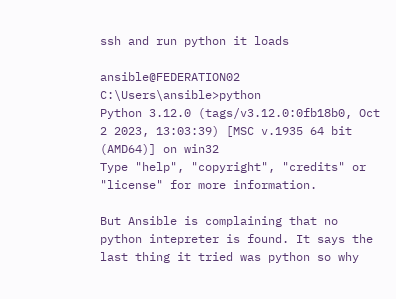ssh and run python it loads

ansible@FEDERATION02 C:\Users\ansible>python
Python 3.12.0 (tags/v3.12.0:0fb18b0, Oct  2 2023, 13:03:39) [MSC v.1935 64 bit (AMD64)] on win32
Type "help", "copyright", "credits" or "license" for more information.

But Ansible is complaining that no python intepreter is found. It says the last thing it tried was python so why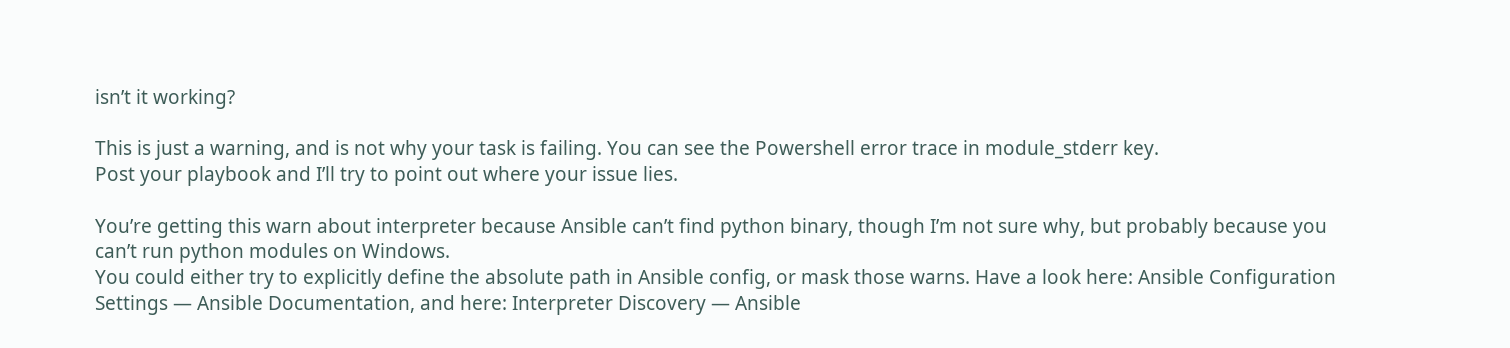isn’t it working?

This is just a warning, and is not why your task is failing. You can see the Powershell error trace in module_stderr key.
Post your playbook and I’ll try to point out where your issue lies.

You’re getting this warn about interpreter because Ansible can’t find python binary, though I’m not sure why, but probably because you can’t run python modules on Windows.
You could either try to explicitly define the absolute path in Ansible config, or mask those warns. Have a look here: Ansible Configuration Settings — Ansible Documentation, and here: Interpreter Discovery — Ansible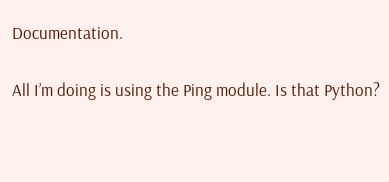Documentation.

All I’m doing is using the Ping module. Is that Python?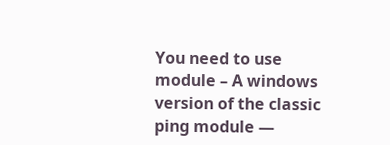You need to use module – A windows version of the classic ping module —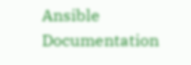Ansible Documentation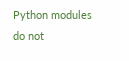Python modules do not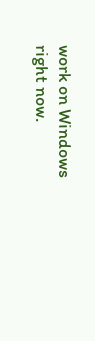work on Windows right now.